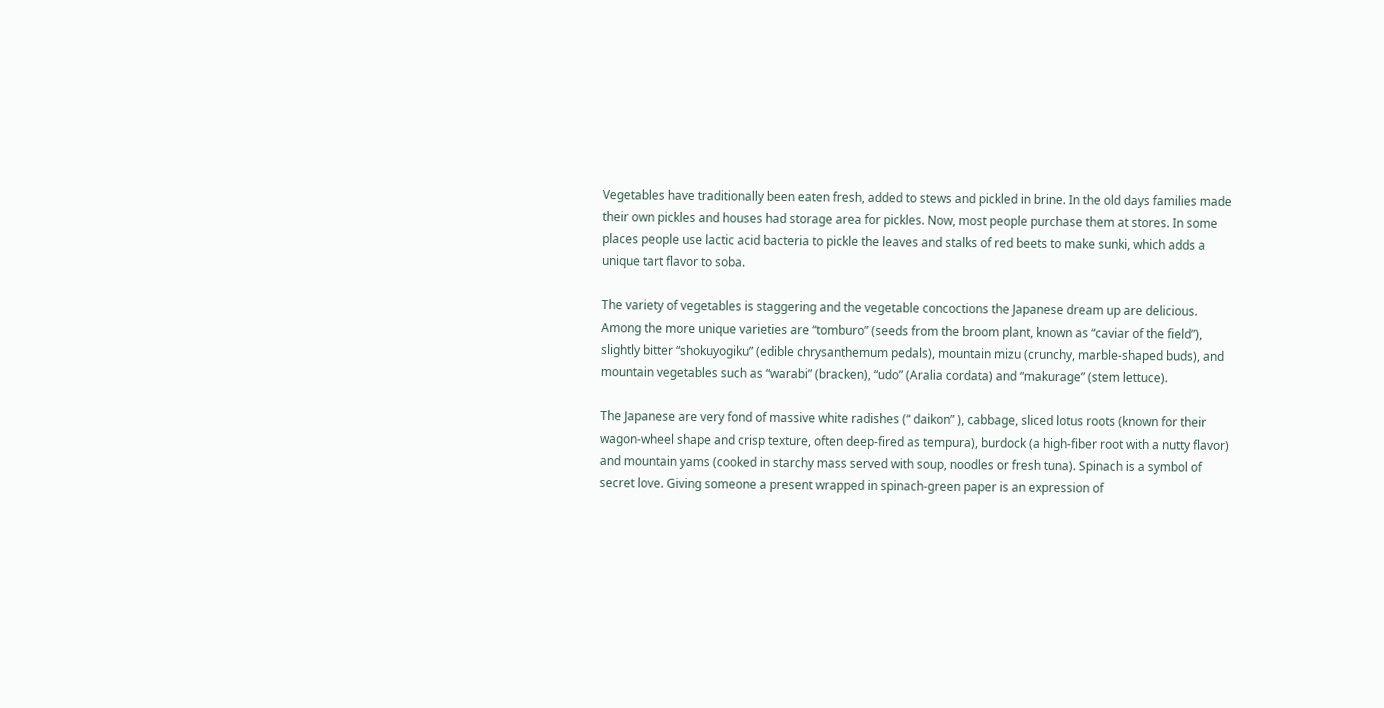Vegetables have traditionally been eaten fresh, added to stews and pickled in brine. In the old days families made their own pickles and houses had storage area for pickles. Now, most people purchase them at stores. In some places people use lactic acid bacteria to pickle the leaves and stalks of red beets to make sunki, which adds a unique tart flavor to soba.

The variety of vegetables is staggering and the vegetable concoctions the Japanese dream up are delicious. Among the more unique varieties are “tomburo” (seeds from the broom plant, known as “caviar of the field”), slightly bitter “shokuyogiku” (edible chrysanthemum pedals), mountain mizu (crunchy, marble-shaped buds), and mountain vegetables such as “warabi” (bracken), “udo” (Aralia cordata) and “makurage” (stem lettuce).

The Japanese are very fond of massive white radishes (“ daikon” ), cabbage, sliced lotus roots (known for their wagon-wheel shape and crisp texture, often deep-fired as tempura), burdock (a high-fiber root with a nutty flavor) and mountain yams (cooked in starchy mass served with soup, noodles or fresh tuna). Spinach is a symbol of secret love. Giving someone a present wrapped in spinach-green paper is an expression of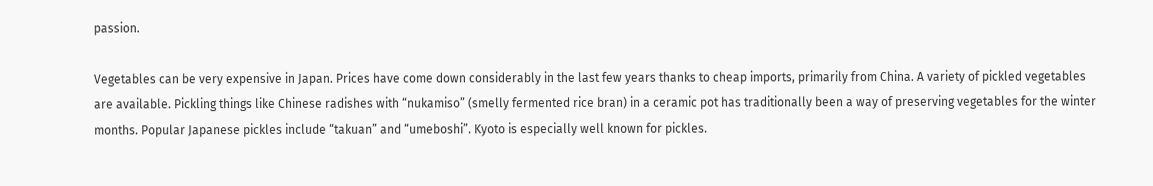passion.

Vegetables can be very expensive in Japan. Prices have come down considerably in the last few years thanks to cheap imports, primarily from China. A variety of pickled vegetables are available. Pickling things like Chinese radishes with “nukamiso” (smelly fermented rice bran) in a ceramic pot has traditionally been a way of preserving vegetables for the winter months. Popular Japanese pickles include “takuan” and “umeboshi”. Kyoto is especially well known for pickles.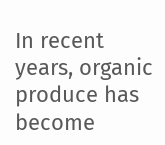In recent years, organic produce has become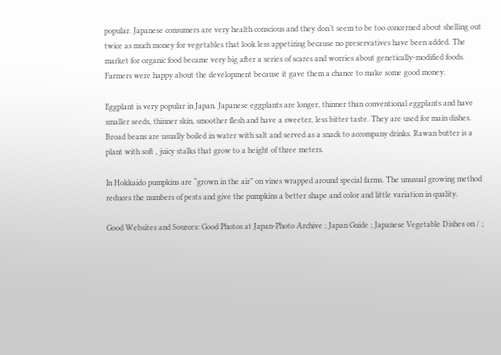popular. Japanese consumers are very health conscious and they don’t seem to be too concerned about shelling out twice as much money for vegetables that look less appetizing because no preservatives have been added. The market for organic food became very big after a series of scares and worries about genetically-modified foods. Farmers were happy about the development because it gave them a chance to make some good money.

Eggplant is very popular in Japan. Japanese eggplants are longer, thinner than conventional eggplants and have smaller seeds, thinner skin, smoother flesh and have a sweeter, less bitter taste. They are used for main dishes. Broad beans are usually boiled in water with salt and served as a snack to accompany drinks. Rawan butter is a plant with soft , juicy stalks that grow to a height of three meters.

In Hokkaido pumpkins are “grown in the air” on vines wrapped around special farms. The unusual growing method reduces the numbers of pests and give the pumpkins a better shape and color and little variation in quality.

Good Websites and Sources: Good Photos at Japan-Photo Archive ; Japan Guide ; Japanese Vegetable Dishes on / ;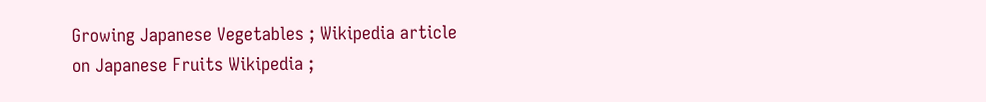Growing Japanese Vegetables ; Wikipedia article on Japanese Fruits Wikipedia ;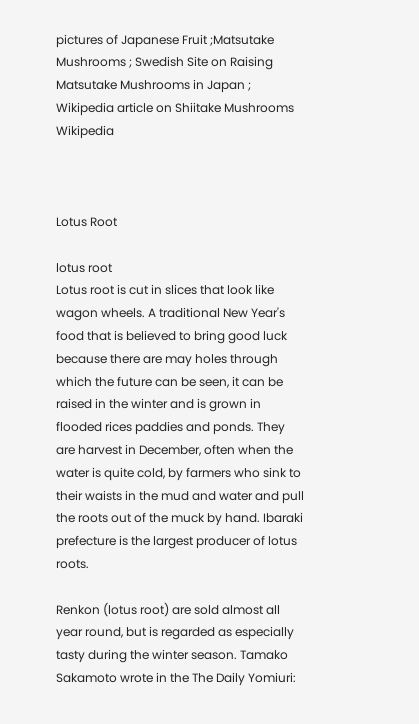pictures of Japanese Fruit ;Matsutake Mushrooms ; Swedish Site on Raising Matsutake Mushrooms in Japan ; Wikipedia article on Shiitake Mushrooms Wikipedia



Lotus Root

lotus root
Lotus root is cut in slices that look like wagon wheels. A traditional New Year's food that is believed to bring good luck because there are may holes through which the future can be seen, it can be raised in the winter and is grown in flooded rices paddies and ponds. They are harvest in December, often when the water is quite cold, by farmers who sink to their waists in the mud and water and pull the roots out of the muck by hand. Ibaraki prefecture is the largest producer of lotus roots.

Renkon (lotus root) are sold almost all year round, but is regarded as especially tasty during the winter season. Tamako Sakamoto wrote in the The Daily Yomiuri: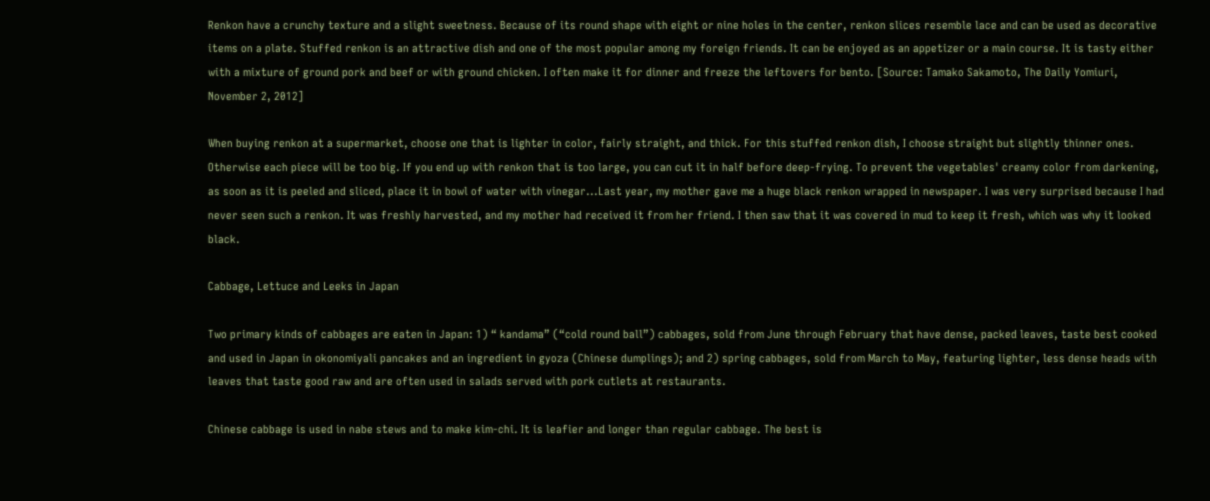Renkon have a crunchy texture and a slight sweetness. Because of its round shape with eight or nine holes in the center, renkon slices resemble lace and can be used as decorative items on a plate. Stuffed renkon is an attractive dish and one of the most popular among my foreign friends. It can be enjoyed as an appetizer or a main course. It is tasty either with a mixture of ground pork and beef or with ground chicken. I often make it for dinner and freeze the leftovers for bento. [Source: Tamako Sakamoto, The Daily Yomiuri, November 2, 2012]

When buying renkon at a supermarket, choose one that is lighter in color, fairly straight, and thick. For this stuffed renkon dish, I choose straight but slightly thinner ones. Otherwise each piece will be too big. If you end up with renkon that is too large, you can cut it in half before deep-frying. To prevent the vegetables' creamy color from darkening, as soon as it is peeled and sliced, place it in bowl of water with vinegar...Last year, my mother gave me a huge black renkon wrapped in newspaper. I was very surprised because I had never seen such a renkon. It was freshly harvested, and my mother had received it from her friend. I then saw that it was covered in mud to keep it fresh, which was why it looked black.

Cabbage, Lettuce and Leeks in Japan

Two primary kinds of cabbages are eaten in Japan: 1) “ kandama” (“cold round ball”) cabbages, sold from June through February that have dense, packed leaves, taste best cooked and used in Japan in okonomiyali pancakes and an ingredient in gyoza (Chinese dumplings); and 2) spring cabbages, sold from March to May, featuring lighter, less dense heads with leaves that taste good raw and are often used in salads served with pork cutlets at restaurants.

Chinese cabbage is used in nabe stews and to make kim-chi. It is leafier and longer than regular cabbage. The best is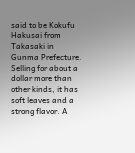said to be Kokufu Hakusai from Takasaki in Gunma Prefecture. Selling for about a dollar more than other kinds, it has soft leaves and a strong flavor. A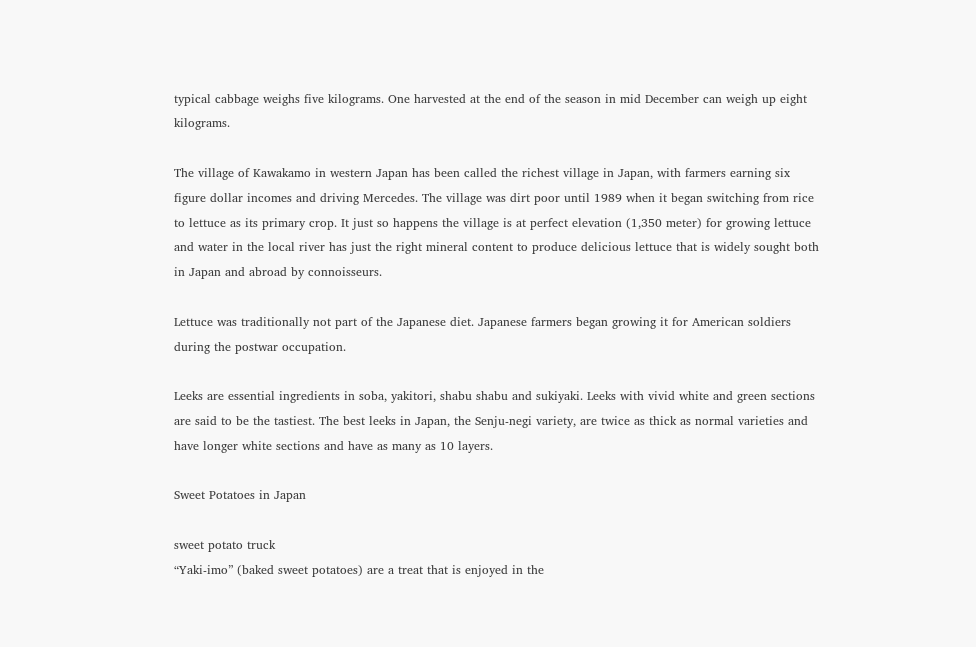typical cabbage weighs five kilograms. One harvested at the end of the season in mid December can weigh up eight kilograms.

The village of Kawakamo in western Japan has been called the richest village in Japan, with farmers earning six figure dollar incomes and driving Mercedes. The village was dirt poor until 1989 when it began switching from rice to lettuce as its primary crop. It just so happens the village is at perfect elevation (1,350 meter) for growing lettuce and water in the local river has just the right mineral content to produce delicious lettuce that is widely sought both in Japan and abroad by connoisseurs.

Lettuce was traditionally not part of the Japanese diet. Japanese farmers began growing it for American soldiers during the postwar occupation.

Leeks are essential ingredients in soba, yakitori, shabu shabu and sukiyaki. Leeks with vivid white and green sections are said to be the tastiest. The best leeks in Japan, the Senju-negi variety, are twice as thick as normal varieties and have longer white sections and have as many as 10 layers.

Sweet Potatoes in Japan

sweet potato truck
“Yaki-imo” (baked sweet potatoes) are a treat that is enjoyed in the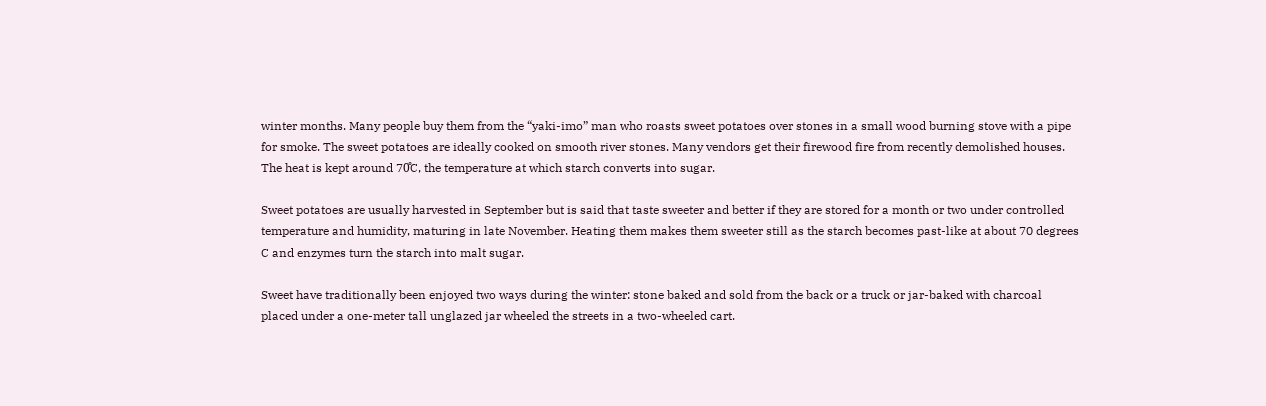winter months. Many people buy them from the “yaki-imo” man who roasts sweet potatoes over stones in a small wood burning stove with a pipe for smoke. The sweet potatoes are ideally cooked on smooth river stones. Many vendors get their firewood fire from recently demolished houses. The heat is kept around 70̊C, the temperature at which starch converts into sugar.

Sweet potatoes are usually harvested in September but is said that taste sweeter and better if they are stored for a month or two under controlled temperature and humidity, maturing in late November. Heating them makes them sweeter still as the starch becomes past-like at about 70 degrees C and enzymes turn the starch into malt sugar.

Sweet have traditionally been enjoyed two ways during the winter: stone baked and sold from the back or a truck or jar-baked with charcoal placed under a one-meter tall unglazed jar wheeled the streets in a two-wheeled cart.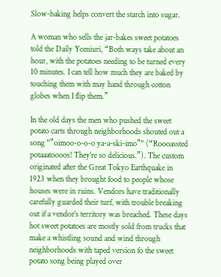Slow-baking helps convert the starch into sugar.

A woman who sells the jar-bakes sweet potatoes told the Daily Yomiuri, “Both ways take about an hour, with the potatoes needing to be turned every 10 minutes. I can tell how much they are baked by touching them with may hand through cotton globes when I flip them.”

In the old days the men who pushed the sweet potato carts through neighborhoods shouted out a song "”oimoo-o-o-o ya-a-ski-imo”" (“Roooassted potaaatoooos! They’re so delicious.”). The custom originated after the Great Tokyo Earthquake in 1923 when they brought food to people whose houses were in ruins. Vendors have traditionally carefully guarded their turf, with trouble breaking out if a vendor’s territory was breached. These days hot sweet potatoes are mostly sold from trucks that make a whistling sound and wind through neighborhoods with taped version fo the sweet potato song being played over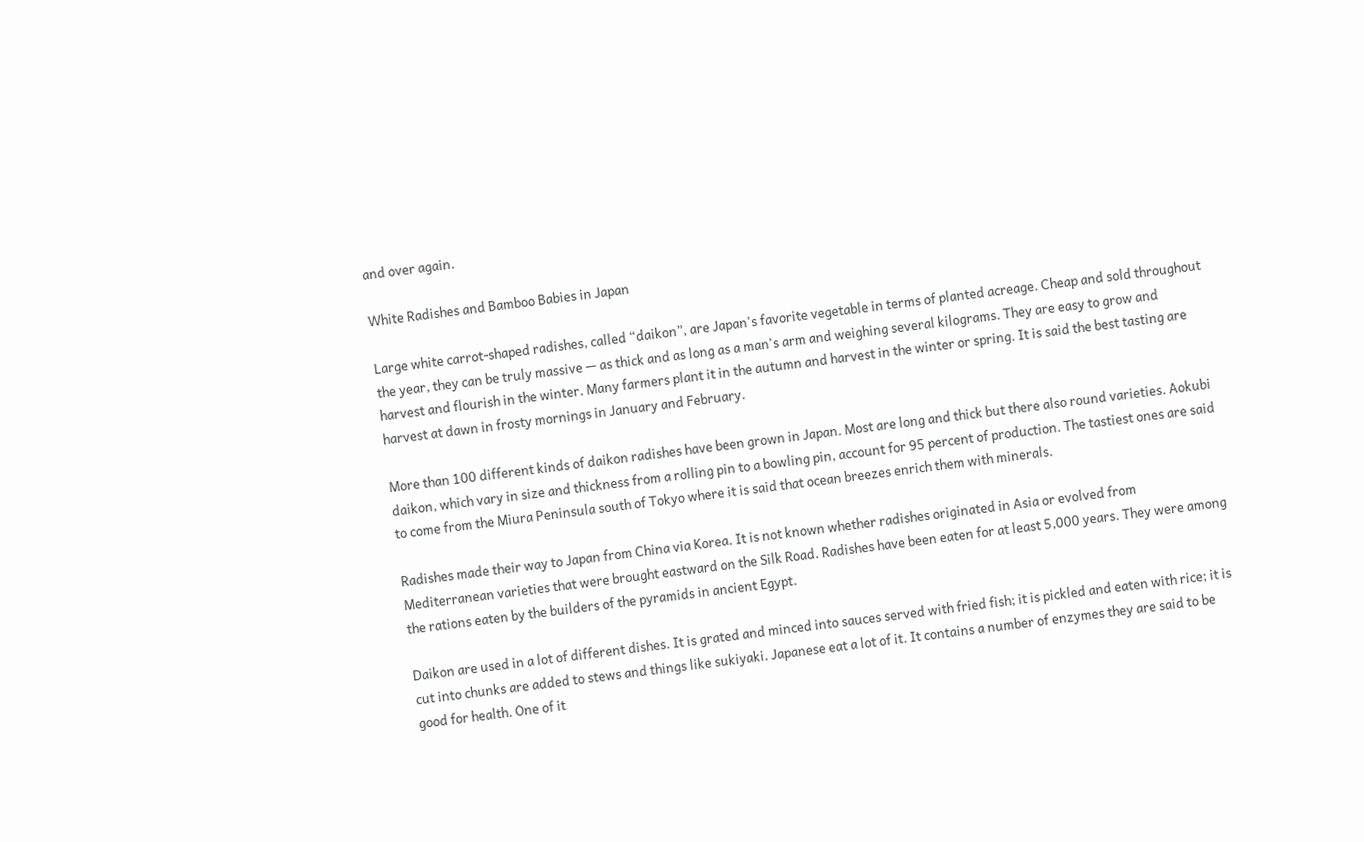and over again.

White Radishes and Bamboo Babies in Japan

Large white carrot-shaped radishes, called “daikon”, are Japan's favorite vegetable in terms of planted acreage. Cheap and sold throughout the year, they can be truly massive — as thick and as long as a man's arm and weighing several kilograms. They are easy to grow and harvest and flourish in the winter. Many farmers plant it in the autumn and harvest in the winter or spring. It is said the best tasting are harvest at dawn in frosty mornings in January and February.

More than 100 different kinds of daikon radishes have been grown in Japan. Most are long and thick but there also round varieties. Aokubi daikon, which vary in size and thickness from a rolling pin to a bowling pin, account for 95 percent of production. The tastiest ones are said to come from the Miura Peninsula south of Tokyo where it is said that ocean breezes enrich them with minerals.

Radishes made their way to Japan from China via Korea. It is not known whether radishes originated in Asia or evolved from Mediterranean varieties that were brought eastward on the Silk Road. Radishes have been eaten for at least 5,000 years. They were among the rations eaten by the builders of the pyramids in ancient Egypt.

Daikon are used in a lot of different dishes. It is grated and minced into sauces served with fried fish; it is pickled and eaten with rice; it is cut into chunks are added to stews and things like sukiyaki. Japanese eat a lot of it. It contains a number of enzymes they are said to be good for health. One of it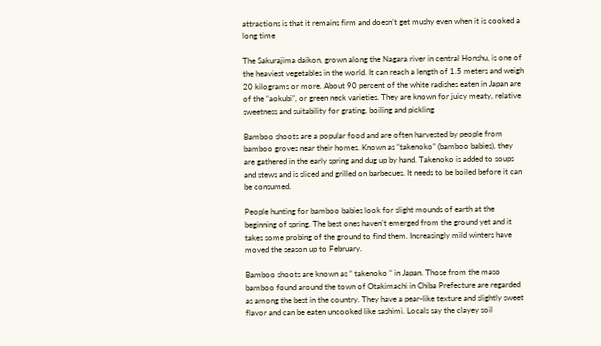attractions is that it remains firm and doesn’t get mushy even when it is cooked a long time

The Sakurajima daikon, grown along the Nagara river in central Honshu, is one of the heaviest vegetables in the world. It can reach a length of 1.5 meters and weigh 20 kilograms or more. About 90 percent of the white radishes eaten in Japan are of the “aokubi”, or green neck varieties. They are known for juicy meaty, relative sweetness and suitability for grating, boiling and pickling

Bamboo shoots are a popular food and are often harvested by people from bamboo groves near their homes. Known as “takenoko” (bamboo babies), they are gathered in the early spring and dug up by hand. Takenoko is added to soups and stews and is sliced and grilled on barbecues. It needs to be boiled before it can be consumed.

People hunting for bamboo babies look for slight mounds of earth at the beginning of spring. The best ones haven’t emerged from the ground yet and it takes some probing of the ground to find them. Increasingly mild winters have moved the season up to February.

Bamboo shoots are known as “ takenoko “ in Japan. Those from the maso bamboo found around the town of Otakimachi in Chiba Prefecture are regarded as among the best in the country. They have a pear-like texture and slightly sweet flavor and can be eaten uncooked like sashimi. Locals say the clayey soil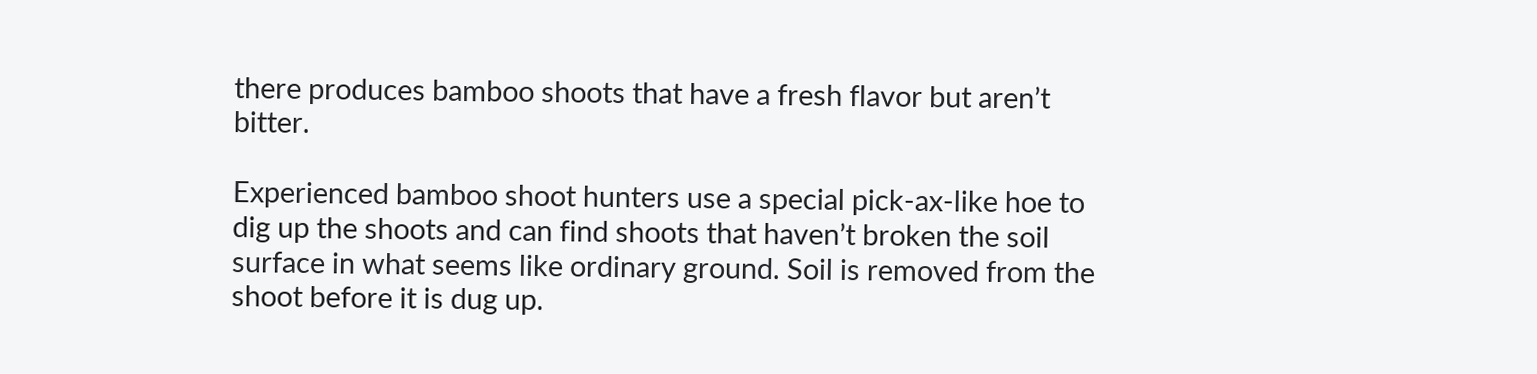there produces bamboo shoots that have a fresh flavor but aren’t bitter.

Experienced bamboo shoot hunters use a special pick-ax-like hoe to dig up the shoots and can find shoots that haven’t broken the soil surface in what seems like ordinary ground. Soil is removed from the shoot before it is dug up.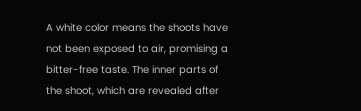A white color means the shoots have not been exposed to air, promising a bitter-free taste. The inner parts of the shoot, which are revealed after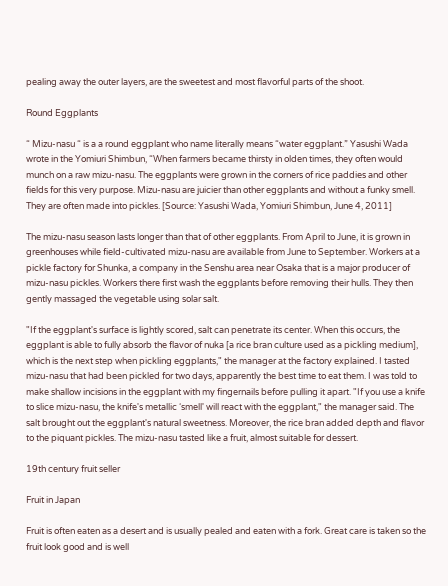pealing away the outer layers, are the sweetest and most flavorful parts of the shoot.

Round Eggplants

“ Mizu-nasu “ is a a round eggplant who name literally means “water eggplant.” Yasushi Wada wrote in the Yomiuri Shimbun, “When farmers became thirsty in olden times, they often would munch on a raw mizu-nasu. The eggplants were grown in the corners of rice paddies and other fields for this very purpose. Mizu-nasu are juicier than other eggplants and without a funky smell. They are often made into pickles. [Source: Yasushi Wada, Yomiuri Shimbun, June 4, 2011]

The mizu-nasu season lasts longer than that of other eggplants. From April to June, it is grown in greenhouses while field-cultivated mizu-nasu are available from June to September. Workers at a pickle factory for Shunka, a company in the Senshu area near Osaka that is a major producer of mizu-nasu pickles. Workers there first wash the eggplants before removing their hulls. They then gently massaged the vegetable using solar salt.

"If the eggplant's surface is lightly scored, salt can penetrate its center. When this occurs, the eggplant is able to fully absorb the flavor of nuka [a rice bran culture used as a pickling medium], which is the next step when pickling eggplants," the manager at the factory explained. I tasted mizu-nasu that had been pickled for two days, apparently the best time to eat them. I was told to make shallow incisions in the eggplant with my fingernails before pulling it apart. "If you use a knife to slice mizu-nasu, the knife's metallic ‘smell' will react with the eggplant," the manager said. The salt brought out the eggplant's natural sweetness. Moreover, the rice bran added depth and flavor to the piquant pickles. The mizu-nasu tasted like a fruit, almost suitable for dessert.

19th century fruit seller

Fruit in Japan

Fruit is often eaten as a desert and is usually pealed and eaten with a fork. Great care is taken so the fruit look good and is well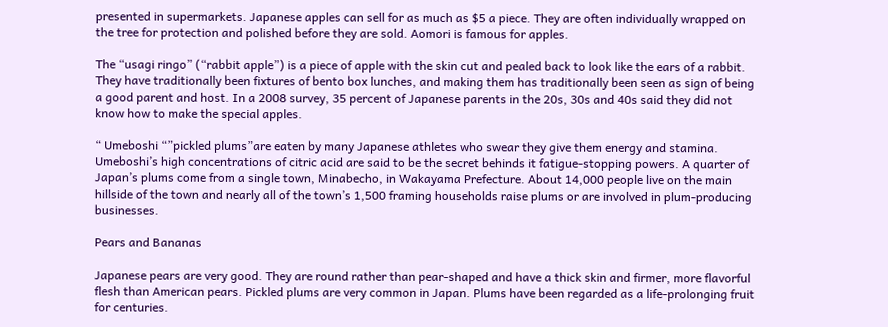presented in supermarkets. Japanese apples can sell for as much as $5 a piece. They are often individually wrapped on the tree for protection and polished before they are sold. Aomori is famous for apples.

The “usagi ringo” (“rabbit apple”) is a piece of apple with the skin cut and pealed back to look like the ears of a rabbit. They have traditionally been fixtures of bento box lunches, and making them has traditionally been seen as sign of being a good parent and host. In a 2008 survey, 35 percent of Japanese parents in the 20s, 30s and 40s said they did not know how to make the special apples.

“ Umeboshi “”pickled plums”are eaten by many Japanese athletes who swear they give them energy and stamina. Umeboshi’s high concentrations of citric acid are said to be the secret behinds it fatigue-stopping powers. A quarter of Japan’s plums come from a single town, Minabecho, in Wakayama Prefecture. About 14,000 people live on the main hillside of the town and nearly all of the town’s 1,500 framing households raise plums or are involved in plum-producing businesses.

Pears and Bananas

Japanese pears are very good. They are round rather than pear-shaped and have a thick skin and firmer, more flavorful flesh than American pears. Pickled plums are very common in Japan. Plums have been regarded as a life-prolonging fruit for centuries.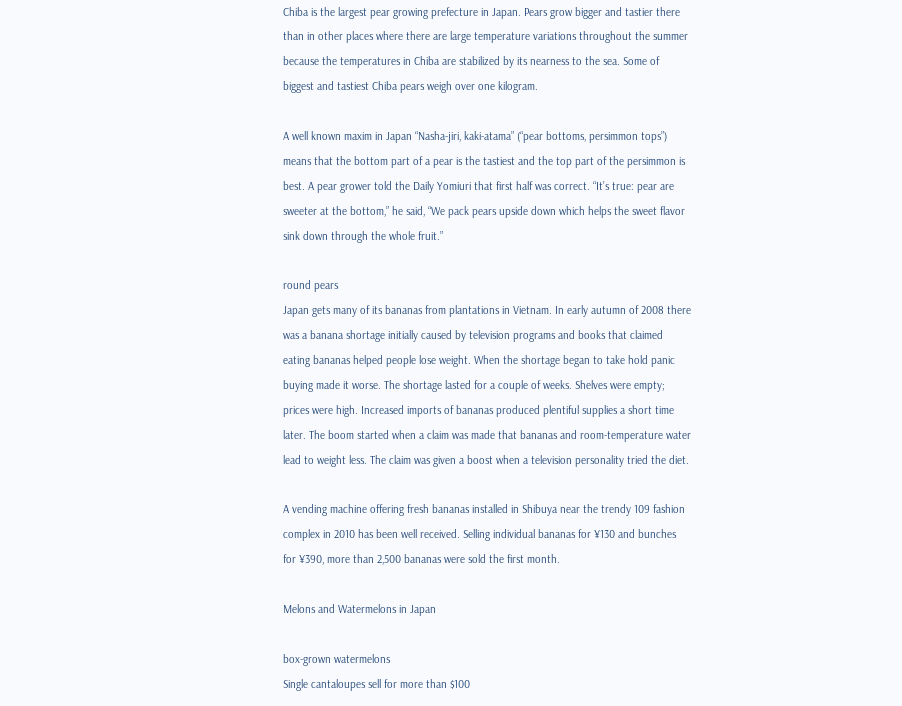Chiba is the largest pear growing prefecture in Japan. Pears grow bigger and tastier there than in other places where there are large temperature variations throughout the summer because the temperatures in Chiba are stabilized by its nearness to the sea. Some of biggest and tastiest Chiba pears weigh over one kilogram.

A well known maxim in Japan “Nasha-jiri, kaki-atama” (“pear bottoms, persimmon tops”) means that the bottom part of a pear is the tastiest and the top part of the persimmon is best. A pear grower told the Daily Yomiuri that first half was correct. “It’s true: pear are sweeter at the bottom,” he said, “We pack pears upside down which helps the sweet flavor sink down through the whole fruit.”

round pears
Japan gets many of its bananas from plantations in Vietnam. In early autumn of 2008 there was a banana shortage initially caused by television programs and books that claimed eating bananas helped people lose weight. When the shortage began to take hold panic buying made it worse. The shortage lasted for a couple of weeks. Shelves were empty; prices were high. Increased imports of bananas produced plentiful supplies a short time later. The boom started when a claim was made that bananas and room-temperature water lead to weight less. The claim was given a boost when a television personality tried the diet.

A vending machine offering fresh bananas installed in Shibuya near the trendy 109 fashion complex in 2010 has been well received. Selling individual bananas for ¥130 and bunches for ¥390, more than 2,500 bananas were sold the first month.

Melons and Watermelons in Japan

box-grown watermelons
Single cantaloupes sell for more than $100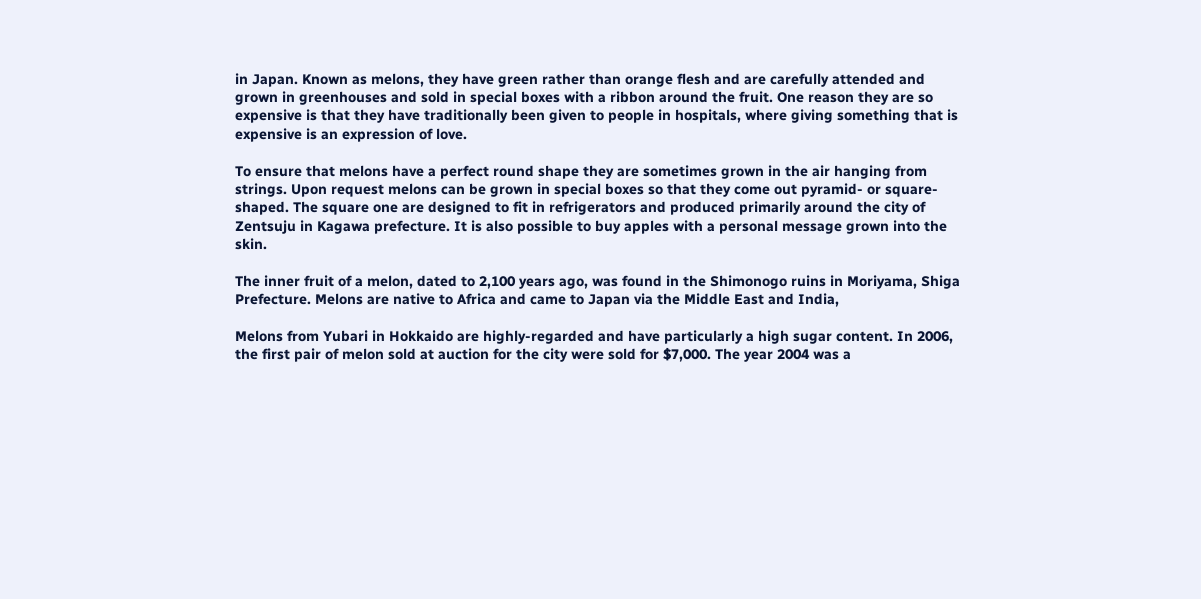in Japan. Known as melons, they have green rather than orange flesh and are carefully attended and grown in greenhouses and sold in special boxes with a ribbon around the fruit. One reason they are so expensive is that they have traditionally been given to people in hospitals, where giving something that is expensive is an expression of love.

To ensure that melons have a perfect round shape they are sometimes grown in the air hanging from strings. Upon request melons can be grown in special boxes so that they come out pyramid- or square-shaped. The square one are designed to fit in refrigerators and produced primarily around the city of Zentsuju in Kagawa prefecture. It is also possible to buy apples with a personal message grown into the skin.

The inner fruit of a melon, dated to 2,100 years ago, was found in the Shimonogo ruins in Moriyama, Shiga Prefecture. Melons are native to Africa and came to Japan via the Middle East and India,

Melons from Yubari in Hokkaido are highly-regarded and have particularly a high sugar content. In 2006, the first pair of melon sold at auction for the city were sold for $7,000. The year 2004 was a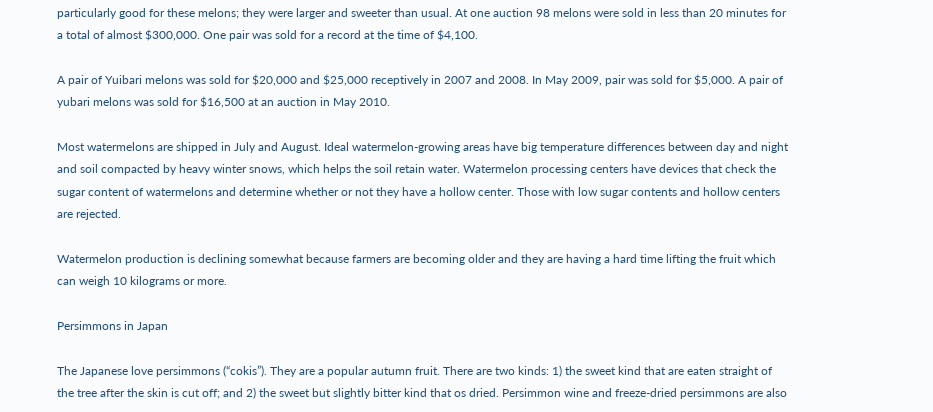particularly good for these melons; they were larger and sweeter than usual. At one auction 98 melons were sold in less than 20 minutes for a total of almost $300,000. One pair was sold for a record at the time of $4,100.

A pair of Yuibari melons was sold for $20,000 and $25,000 receptively in 2007 and 2008. In May 2009, pair was sold for $5,000. A pair of yubari melons was sold for $16,500 at an auction in May 2010.

Most watermelons are shipped in July and August. Ideal watermelon-growing areas have big temperature differences between day and night and soil compacted by heavy winter snows, which helps the soil retain water. Watermelon processing centers have devices that check the sugar content of watermelons and determine whether or not they have a hollow center. Those with low sugar contents and hollow centers are rejected.

Watermelon production is declining somewhat because farmers are becoming older and they are having a hard time lifting the fruit which can weigh 10 kilograms or more.

Persimmons in Japan

The Japanese love persimmons (“cokis”). They are a popular autumn fruit. There are two kinds: 1) the sweet kind that are eaten straight of the tree after the skin is cut off; and 2) the sweet but slightly bitter kind that os dried. Persimmon wine and freeze-dried persimmons are also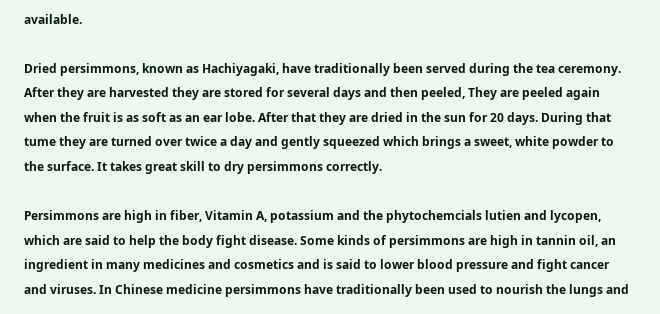available.

Dried persimmons, known as Hachiyagaki, have traditionally been served during the tea ceremony. After they are harvested they are stored for several days and then peeled, They are peeled again when the fruit is as soft as an ear lobe. After that they are dried in the sun for 20 days. During that tume they are turned over twice a day and gently squeezed which brings a sweet, white powder to the surface. It takes great skill to dry persimmons correctly.

Persimmons are high in fiber, Vitamin A, potassium and the phytochemcials lutien and lycopen, which are said to help the body fight disease. Some kinds of persimmons are high in tannin oil, an ingredient in many medicines and cosmetics and is said to lower blood pressure and fight cancer and viruses. In Chinese medicine persimmons have traditionally been used to nourish the lungs and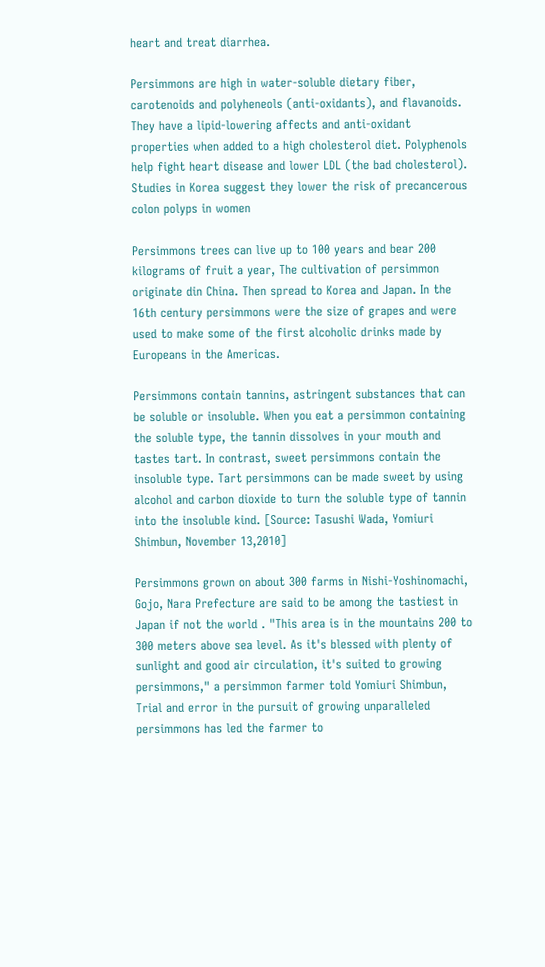heart and treat diarrhea.

Persimmons are high in water-soluble dietary fiber, carotenoids and polyheneols (anti-oxidants), and flavanoids. They have a lipid-lowering affects and anti-oxidant properties when added to a high cholesterol diet. Polyphenols help fight heart disease and lower LDL (the bad cholesterol). Studies in Korea suggest they lower the risk of precancerous colon polyps in women

Persimmons trees can live up to 100 years and bear 200 kilograms of fruit a year, The cultivation of persimmon originate din China. Then spread to Korea and Japan. In the 16th century persimmons were the size of grapes and were used to make some of the first alcoholic drinks made by Europeans in the Americas.

Persimmons contain tannins, astringent substances that can be soluble or insoluble. When you eat a persimmon containing the soluble type, the tannin dissolves in your mouth and tastes tart. In contrast, sweet persimmons contain the insoluble type. Tart persimmons can be made sweet by using alcohol and carbon dioxide to turn the soluble type of tannin into the insoluble kind. [Source: Tasushi Wada, Yomiuri Shimbun, November 13,2010]

Persimmons grown on about 300 farms in Nishi-Yoshinomachi, Gojo, Nara Prefecture are said to be among the tastiest in Japan if not the world . "This area is in the mountains 200 to 300 meters above sea level. As it's blessed with plenty of sunlight and good air circulation, it's suited to growing persimmons," a persimmon farmer told Yomiuri Shimbun, Trial and error in the pursuit of growing unparalleled persimmons has led the farmer to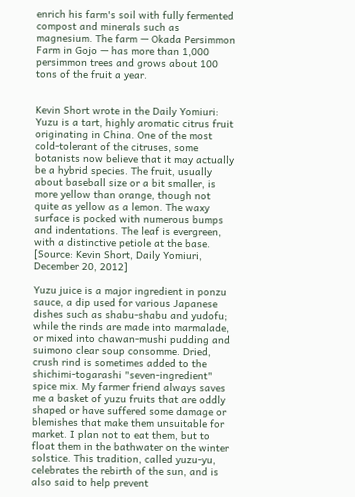enrich his farm's soil with fully fermented compost and minerals such as magnesium. The farm — Okada Persimmon Farm in Gojo — has more than 1,000 persimmon trees and grows about 100 tons of the fruit a year.


Kevin Short wrote in the Daily Yomiuri: Yuzu is a tart, highly aromatic citrus fruit originating in China. One of the most cold-tolerant of the citruses, some botanists now believe that it may actually be a hybrid species. The fruit, usually about baseball size or a bit smaller, is more yellow than orange, though not quite as yellow as a lemon. The waxy surface is pocked with numerous bumps and indentations. The leaf is evergreen, with a distinctive petiole at the base. [Source: Kevin Short, Daily Yomiuri, December 20, 2012]

Yuzu juice is a major ingredient in ponzu sauce, a dip used for various Japanese dishes such as shabu-shabu and yudofu; while the rinds are made into marmalade, or mixed into chawan-mushi pudding and suimono clear soup consomme. Dried, crush rind is sometimes added to the shichimi-togarashi "seven-ingredient" spice mix. My farmer friend always saves me a basket of yuzu fruits that are oddly shaped or have suffered some damage or blemishes that make them unsuitable for market. I plan not to eat them, but to float them in the bathwater on the winter solstice. This tradition, called yuzu-yu, celebrates the rebirth of the sun, and is also said to help prevent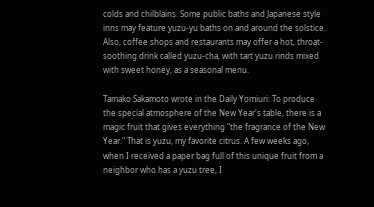colds and chilblains. Some public baths and Japanese style inns may feature yuzu-yu baths on and around the solstice. Also, coffee shops and restaurants may offer a hot, throat-soothing drink called yuzu-cha, with tart yuzu rinds mixed with sweet honey, as a seasonal menu.

Tamako Sakamoto wrote in the Daily Yomiuri: To produce the special atmosphere of the New Year's table, there is a magic fruit that gives everything "the fragrance of the New Year." That is yuzu, my favorite citrus. A few weeks ago, when I received a paper bag full of this unique fruit from a neighbor who has a yuzu tree, I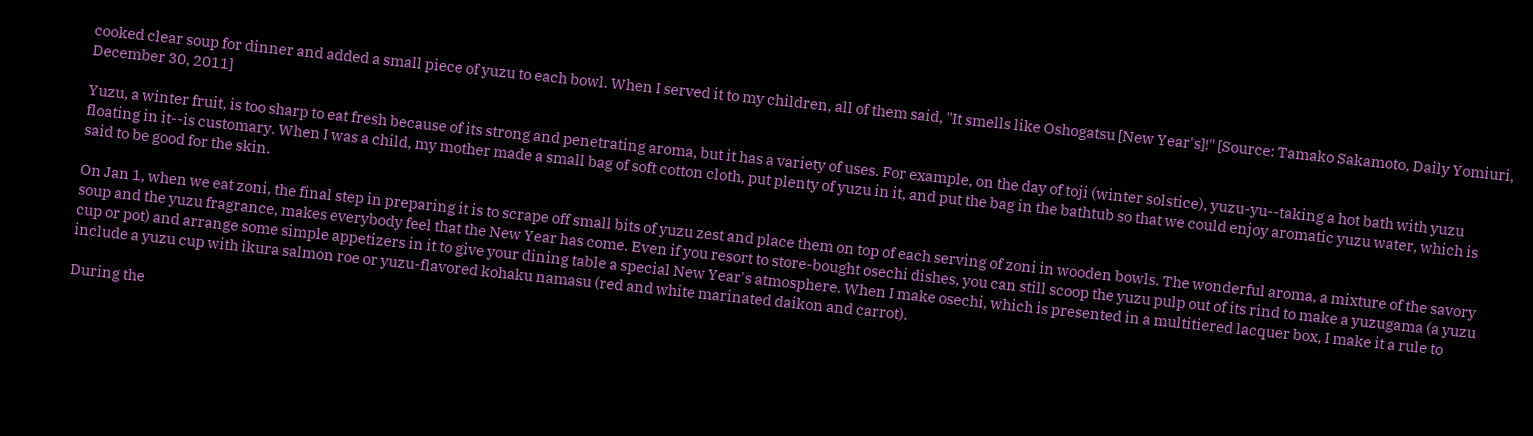cooked clear soup for dinner and added a small piece of yuzu to each bowl. When I served it to my children, all of them said, "It smells like Oshogatsu [New Year's]!" [Source: Tamako Sakamoto, Daily Yomiuri, December 30, 2011]

Yuzu, a winter fruit, is too sharp to eat fresh because of its strong and penetrating aroma, but it has a variety of uses. For example, on the day of toji (winter solstice), yuzu-yu--taking a hot bath with yuzu floating in it--is customary. When I was a child, my mother made a small bag of soft cotton cloth, put plenty of yuzu in it, and put the bag in the bathtub so that we could enjoy aromatic yuzu water, which is said to be good for the skin.

On Jan 1, when we eat zoni, the final step in preparing it is to scrape off small bits of yuzu zest and place them on top of each serving of zoni in wooden bowls. The wonderful aroma, a mixture of the savory soup and the yuzu fragrance, makes everybody feel that the New Year has come. Even if you resort to store-bought osechi dishes, you can still scoop the yuzu pulp out of its rind to make a yuzugama (a yuzu cup or pot) and arrange some simple appetizers in it to give your dining table a special New Year's atmosphere. When I make osechi, which is presented in a multitiered lacquer box, I make it a rule to include a yuzu cup with ikura salmon roe or yuzu-flavored kohaku namasu (red and white marinated daikon and carrot).

During the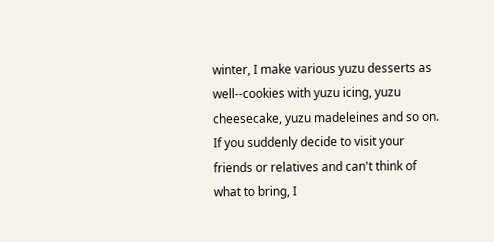winter, I make various yuzu desserts as well--cookies with yuzu icing, yuzu cheesecake, yuzu madeleines and so on. If you suddenly decide to visit your friends or relatives and can't think of what to bring, I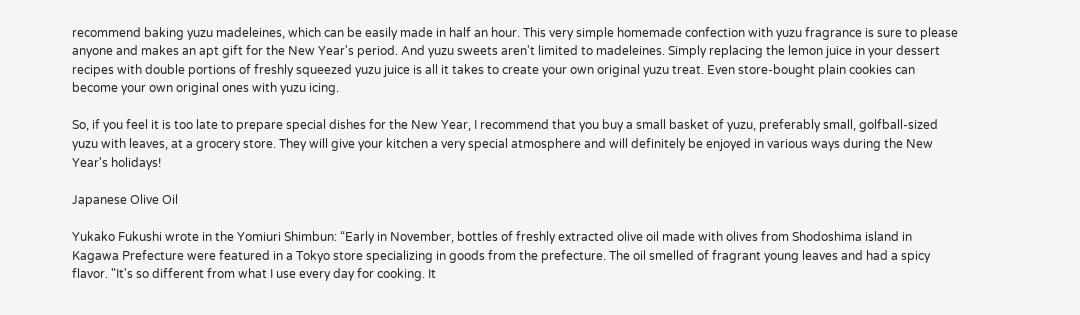recommend baking yuzu madeleines, which can be easily made in half an hour. This very simple homemade confection with yuzu fragrance is sure to please anyone and makes an apt gift for the New Year's period. And yuzu sweets aren't limited to madeleines. Simply replacing the lemon juice in your dessert recipes with double portions of freshly squeezed yuzu juice is all it takes to create your own original yuzu treat. Even store-bought plain cookies can become your own original ones with yuzu icing.

So, if you feel it is too late to prepare special dishes for the New Year, I recommend that you buy a small basket of yuzu, preferably small, golfball-sized yuzu with leaves, at a grocery store. They will give your kitchen a very special atmosphere and will definitely be enjoyed in various ways during the New Year's holidays!

Japanese Olive Oil

Yukako Fukushi wrote in the Yomiuri Shimbun: “Early in November, bottles of freshly extracted olive oil made with olives from Shodoshima island in Kagawa Prefecture were featured in a Tokyo store specializing in goods from the prefecture. The oil smelled of fragrant young leaves and had a spicy flavor. "It's so different from what I use every day for cooking. It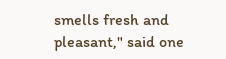smells fresh and pleasant," said one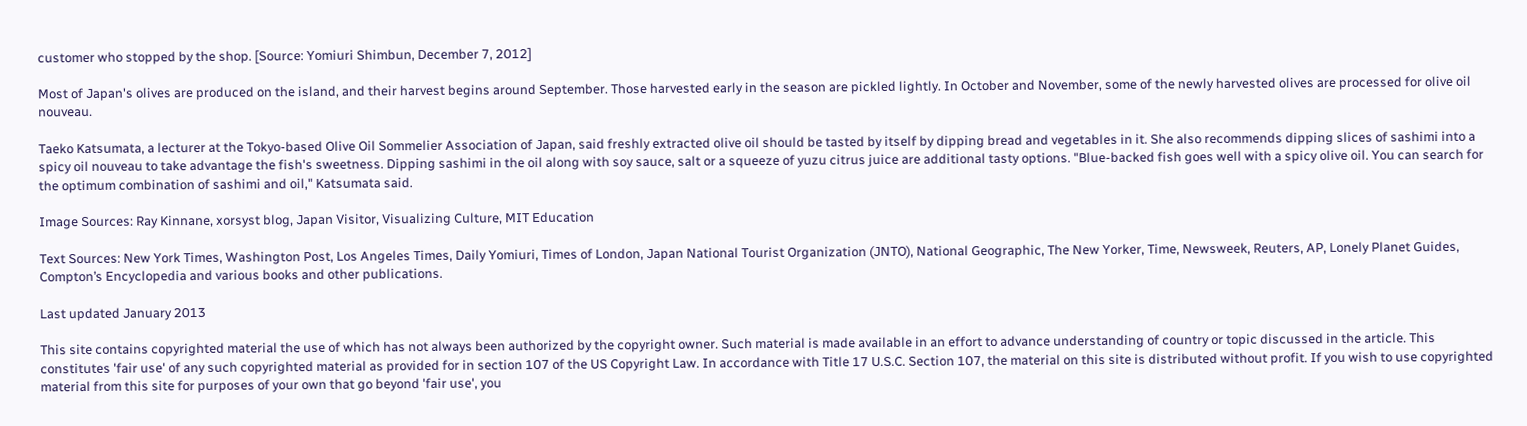customer who stopped by the shop. [Source: Yomiuri Shimbun, December 7, 2012]

Most of Japan's olives are produced on the island, and their harvest begins around September. Those harvested early in the season are pickled lightly. In October and November, some of the newly harvested olives are processed for olive oil nouveau.

Taeko Katsumata, a lecturer at the Tokyo-based Olive Oil Sommelier Association of Japan, said freshly extracted olive oil should be tasted by itself by dipping bread and vegetables in it. She also recommends dipping slices of sashimi into a spicy oil nouveau to take advantage the fish's sweetness. Dipping sashimi in the oil along with soy sauce, salt or a squeeze of yuzu citrus juice are additional tasty options. "Blue-backed fish goes well with a spicy olive oil. You can search for the optimum combination of sashimi and oil," Katsumata said.

Image Sources: Ray Kinnane, xorsyst blog, Japan Visitor, Visualizing Culture, MIT Education

Text Sources: New York Times, Washington Post, Los Angeles Times, Daily Yomiuri, Times of London, Japan National Tourist Organization (JNTO), National Geographic, The New Yorker, Time, Newsweek, Reuters, AP, Lonely Planet Guides, Compton’s Encyclopedia and various books and other publications.

Last updated January 2013

This site contains copyrighted material the use of which has not always been authorized by the copyright owner. Such material is made available in an effort to advance understanding of country or topic discussed in the article. This constitutes 'fair use' of any such copyrighted material as provided for in section 107 of the US Copyright Law. In accordance with Title 17 U.S.C. Section 107, the material on this site is distributed without profit. If you wish to use copyrighted material from this site for purposes of your own that go beyond 'fair use', you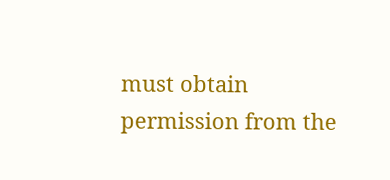must obtain permission from the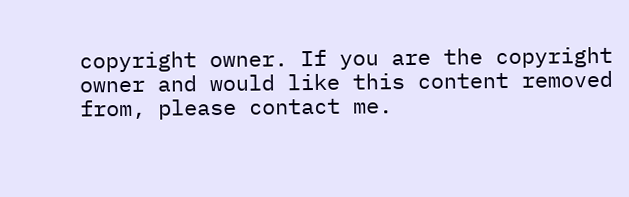copyright owner. If you are the copyright owner and would like this content removed from, please contact me.